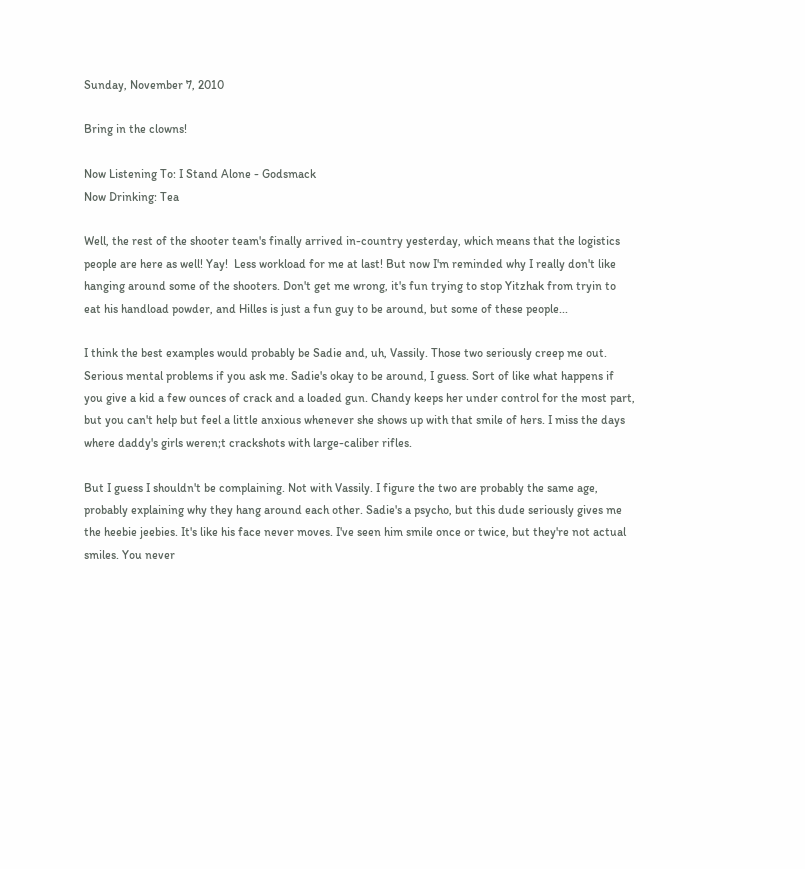Sunday, November 7, 2010

Bring in the clowns!

Now Listening To: I Stand Alone - Godsmack
Now Drinking: Tea

Well, the rest of the shooter team's finally arrived in-country yesterday, which means that the logistics people are here as well! Yay!  Less workload for me at last! But now I'm reminded why I really don't like hanging around some of the shooters. Don't get me wrong, it's fun trying to stop Yitzhak from tryin to eat his handload powder, and Hilles is just a fun guy to be around, but some of these people...

I think the best examples would probably be Sadie and, uh, Vassily. Those two seriously creep me out. Serious mental problems if you ask me. Sadie's okay to be around, I guess. Sort of like what happens if you give a kid a few ounces of crack and a loaded gun. Chandy keeps her under control for the most part, but you can't help but feel a little anxious whenever she shows up with that smile of hers. I miss the days where daddy's girls weren;t crackshots with large-caliber rifles.

But I guess I shouldn't be complaining. Not with Vassily. I figure the two are probably the same age, probably explaining why they hang around each other. Sadie's a psycho, but this dude seriously gives me the heebie jeebies. It's like his face never moves. I've seen him smile once or twice, but they're not actual smiles. You never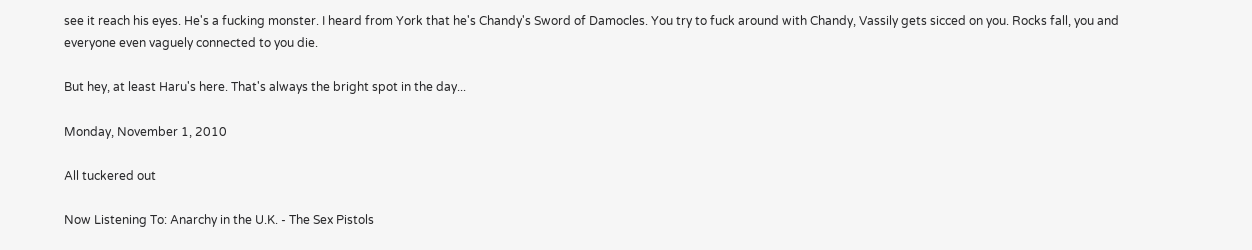see it reach his eyes. He's a fucking monster. I heard from York that he's Chandy's Sword of Damocles. You try to fuck around with Chandy, Vassily gets sicced on you. Rocks fall, you and everyone even vaguely connected to you die.

But hey, at least Haru's here. That's always the bright spot in the day...

Monday, November 1, 2010

All tuckered out

Now Listening To: Anarchy in the U.K. - The Sex Pistols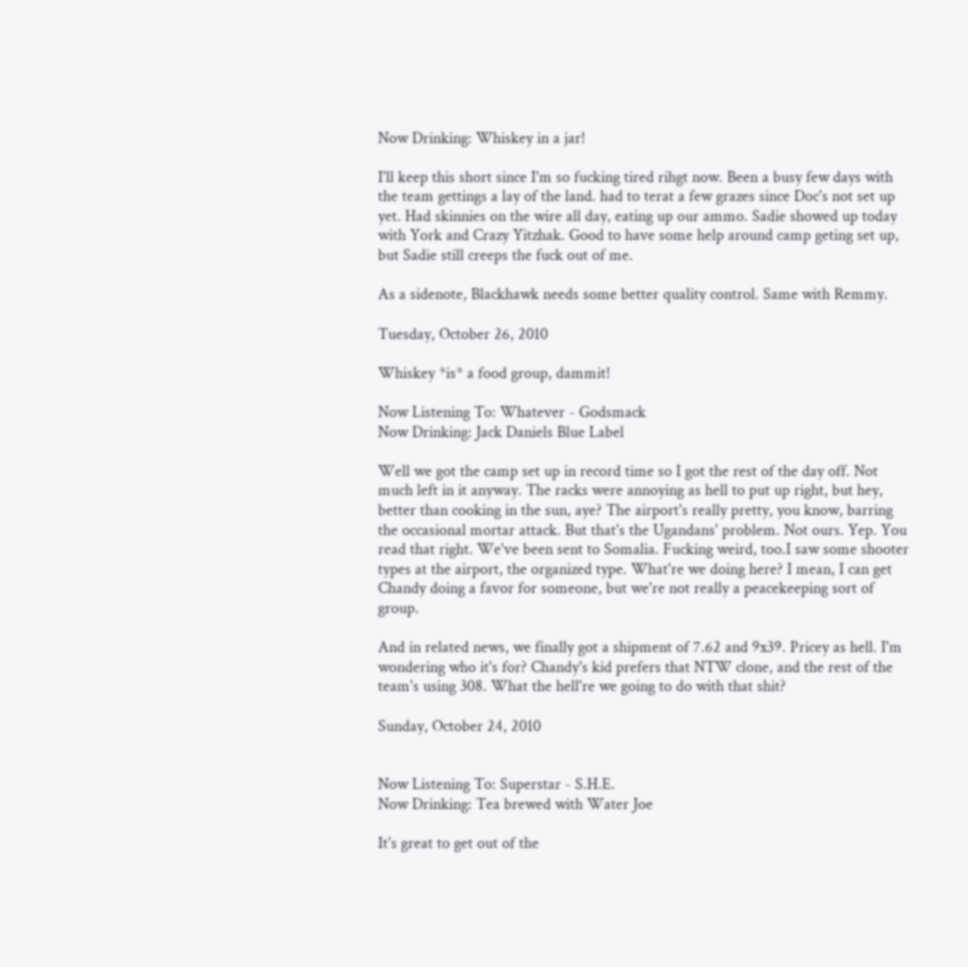Now Drinking: Whiskey in a jar!

I'll keep this short since I'm so fucking tired rihgt now. Been a busy few days with the team gettings a lay of the land. had to terat a few grazes since Doc's not set up yet. Had skinnies on the wire all day, eating up our ammo. Sadie showed up today with York and Crazy Yitzhak. Good to have some help around camp geting set up, but Sadie still creeps the fuck out of me.

As a sidenote, Blackhawk needs some better quality control. Same with Remmy.

Tuesday, October 26, 2010

Whiskey *is* a food group, dammit!

Now Listening To: Whatever - Godsmack
Now Drinking: Jack Daniels Blue Label

Well we got the camp set up in record time so I got the rest of the day off. Not much left in it anyway. The racks were annoying as hell to put up right, but hey, better than cooking in the sun, aye? The airport's really pretty, you know, barring the occasional mortar attack. But that's the Ugandans' problem. Not ours. Yep. You read that right. We've been sent to Somalia. Fucking weird, too.I saw some shooter types at the airport, the organized type. What're we doing here? I mean, I can get Chandy doing a favor for someone, but we're not really a peacekeeping sort of group.

And in related news, we finally got a shipment of 7.62 and 9x39. Pricey as hell. I'm wondering who it's for? Chandy's kid prefers that NTW clone, and the rest of the team's using 308. What the hell're we going to do with that shit?

Sunday, October 24, 2010


Now Listening To: Superstar - S.H.E.
Now Drinking: Tea brewed with Water Joe

It's great to get out of the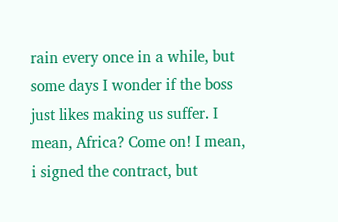rain every once in a while, but some days I wonder if the boss just likes making us suffer. I mean, Africa? Come on! I mean, i signed the contract, but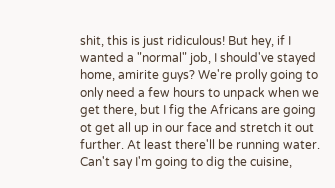shit, this is just ridiculous! But hey, if I wanted a "normal" job, I should've stayed home, amirite guys? We're prolly going to only need a few hours to unpack when we get there, but I fig the Africans are going ot get all up in our face and stretch it out further. At least there'll be running water. Can't say I'm going to dig the cuisine,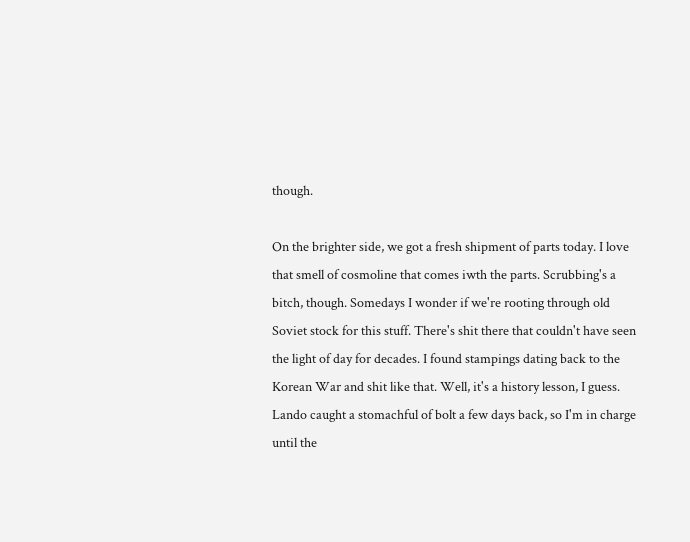though.

On the brighter side, we got a fresh shipment of parts today. I love that smell of cosmoline that comes iwth the parts. Scrubbing's a bitch, though. Somedays I wonder if we're rooting through old Soviet stock for this stuff. There's shit there that couldn't have seen the light of day for decades. I found stampings dating back to the Korean War and shit like that. Well, it's a history lesson, I guess. Lando caught a stomachful of bolt a few days back, so I'm in charge until the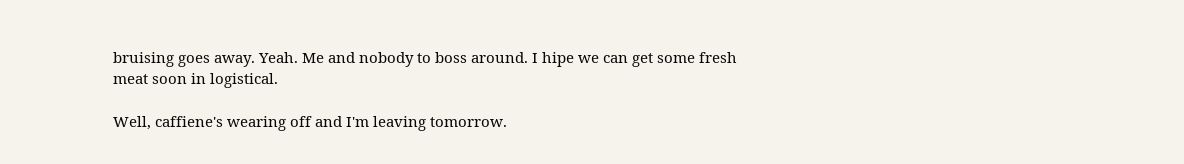bruising goes away. Yeah. Me and nobody to boss around. I hipe we can get some fresh meat soon in logistical.

Well, caffiene's wearing off and I'm leaving tomorrow.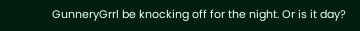GunneryGrrl be knocking off for the night. Or is it day?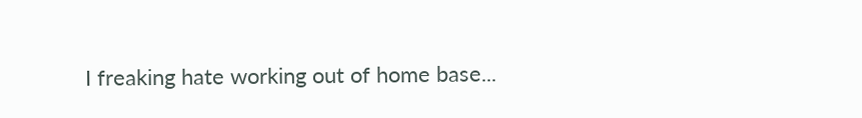I freaking hate working out of home base...